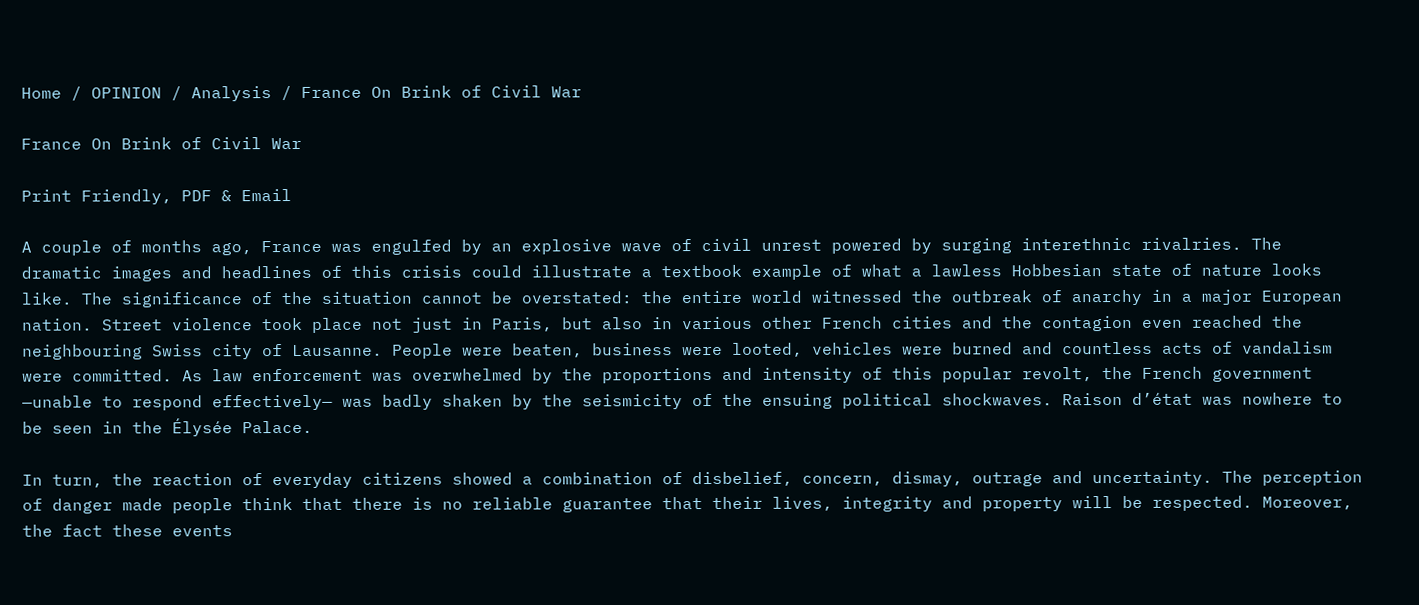Home / OPINION / Analysis / France On Brink of Civil War

France On Brink of Civil War

Print Friendly, PDF & Email

A couple of months ago, France was engulfed by an explosive wave of civil unrest powered by surging interethnic rivalries. The dramatic images and headlines of this crisis could illustrate a textbook example of what a lawless Hobbesian state of nature looks like. The significance of the situation cannot be overstated: the entire world witnessed the outbreak of anarchy in a major European nation. Street violence took place not just in Paris, but also in various other French cities and the contagion even reached the neighbouring Swiss city of Lausanne. People were beaten, business were looted, vehicles were burned and countless acts of vandalism were committed. As law enforcement was overwhelmed by the proportions and intensity of this popular revolt, the French government —unable to respond effectively— was badly shaken by the seismicity of the ensuing political shockwaves. Raison d’état was nowhere to be seen in the Élysée Palace.

In turn, the reaction of everyday citizens showed a combination of disbelief, concern, dismay, outrage and uncertainty. The perception of danger made people think that there is no reliable guarantee that their lives, integrity and property will be respected. Moreover, the fact these events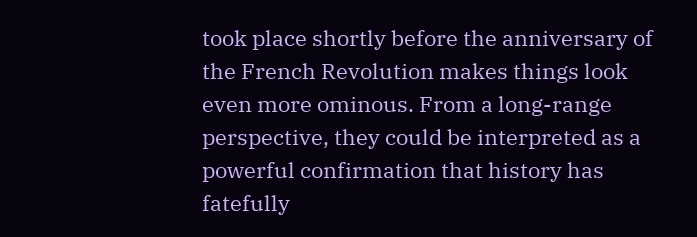took place shortly before the anniversary of the French Revolution makes things look even more ominous. From a long-range perspective, they could be interpreted as a powerful confirmation that history has fatefully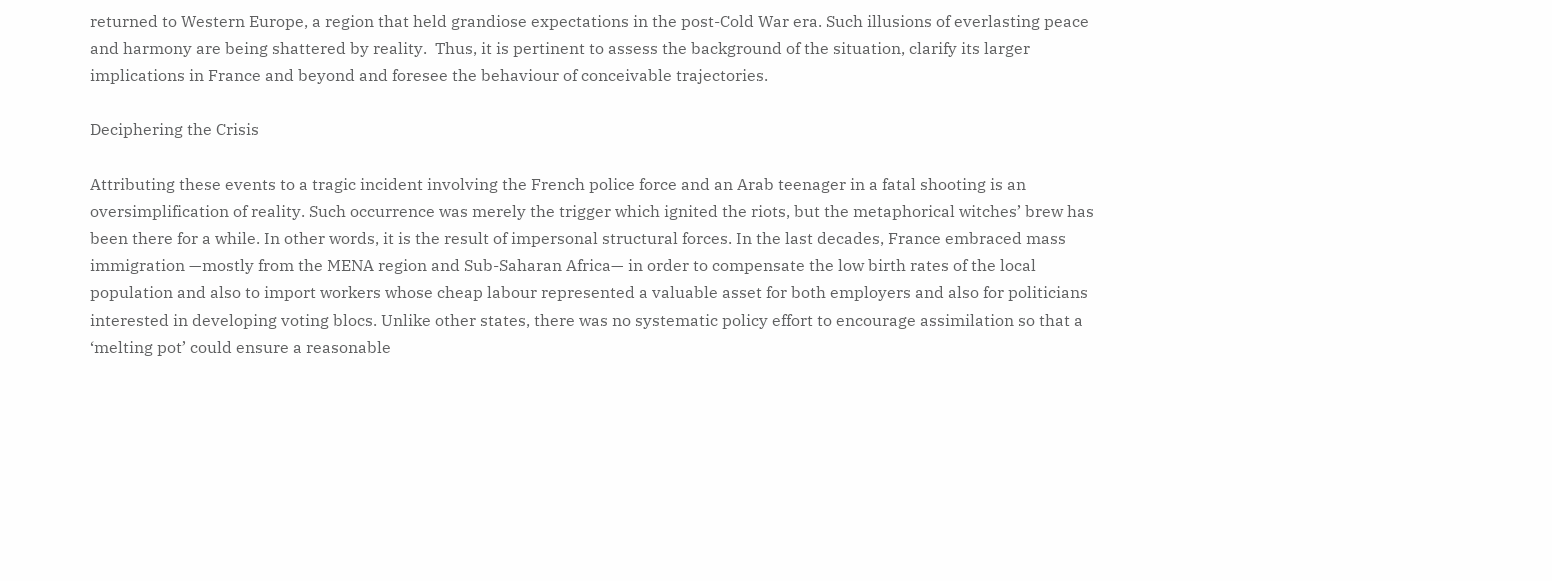returned to Western Europe, a region that held grandiose expectations in the post-Cold War era. Such illusions of everlasting peace and harmony are being shattered by reality.  Thus, it is pertinent to assess the background of the situation, clarify its larger implications in France and beyond and foresee the behaviour of conceivable trajectories.

Deciphering the Crisis

Attributing these events to a tragic incident involving the French police force and an Arab teenager in a fatal shooting is an oversimplification of reality. Such occurrence was merely the trigger which ignited the riots, but the metaphorical witches’ brew has been there for a while. In other words, it is the result of impersonal structural forces. In the last decades, France embraced mass immigration —mostly from the MENA region and Sub-Saharan Africa— in order to compensate the low birth rates of the local population and also to import workers whose cheap labour represented a valuable asset for both employers and also for politicians interested in developing voting blocs. Unlike other states, there was no systematic policy effort to encourage assimilation so that a ‘melting pot’ could ensure a reasonable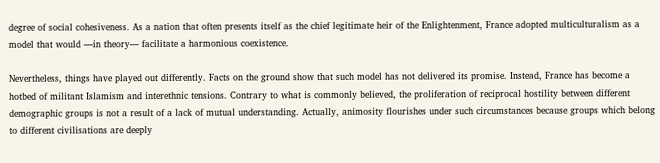degree of social cohesiveness. As a nation that often presents itself as the chief legitimate heir of the Enlightenment, France adopted multiculturalism as a model that would —in theory— facilitate a harmonious coexistence.

Nevertheless, things have played out differently. Facts on the ground show that such model has not delivered its promise. Instead, France has become a hotbed of militant Islamism and interethnic tensions. Contrary to what is commonly believed, the proliferation of reciprocal hostility between different demographic groups is not a result of a lack of mutual understanding. Actually, animosity flourishes under such circumstances because groups which belong to different civilisations are deeply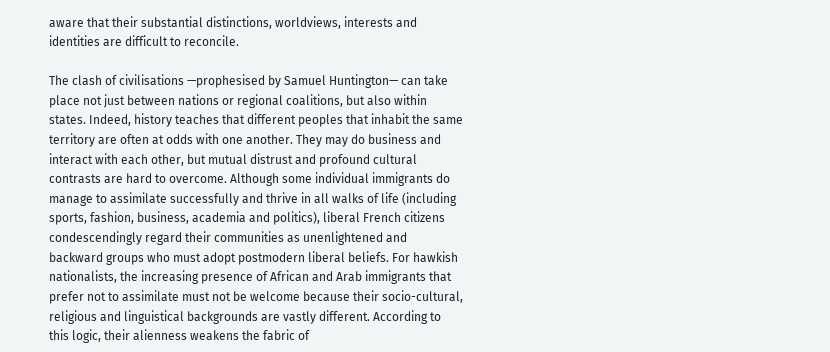aware that their substantial distinctions, worldviews, interests and identities are difficult to reconcile.

The clash of civilisations —prophesised by Samuel Huntington— can take place not just between nations or regional coalitions, but also within states. Indeed, history teaches that different peoples that inhabit the same territory are often at odds with one another. They may do business and interact with each other, but mutual distrust and profound cultural contrasts are hard to overcome. Although some individual immigrants do manage to assimilate successfully and thrive in all walks of life (including sports, fashion, business, academia and politics), liberal French citizens condescendingly regard their communities as unenlightened and backward groups who must adopt postmodern liberal beliefs. For hawkish nationalists, the increasing presence of African and Arab immigrants that prefer not to assimilate must not be welcome because their socio-cultural, religious and linguistical backgrounds are vastly different. According to this logic, their alienness weakens the fabric of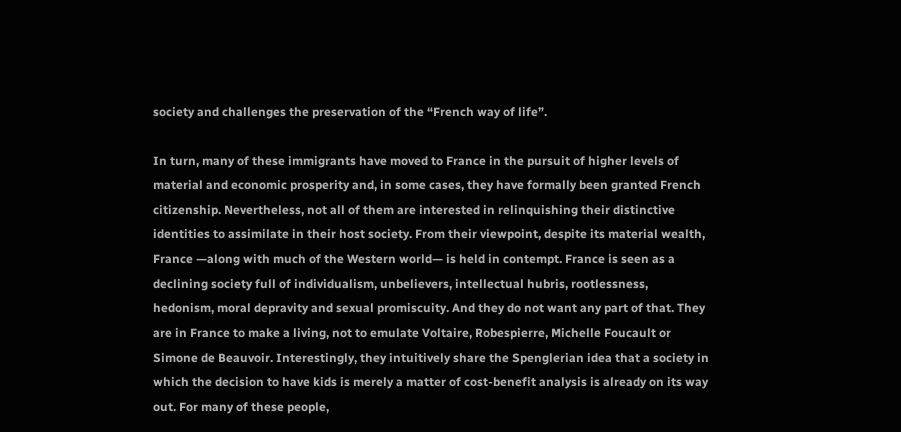society and challenges the preservation of the “French way of life”.

In turn, many of these immigrants have moved to France in the pursuit of higher levels of material and economic prosperity and, in some cases, they have formally been granted French citizenship. Nevertheless, not all of them are interested in relinquishing their distinctive identities to assimilate in their host society. From their viewpoint, despite its material wealth, France —along with much of the Western world— is held in contempt. France is seen as a declining society full of individualism, unbelievers, intellectual hubris, rootlessness, hedonism, moral depravity and sexual promiscuity. And they do not want any part of that. They are in France to make a living, not to emulate Voltaire, Robespierre, Michelle Foucault or Simone de Beauvoir. Interestingly, they intuitively share the Spenglerian idea that a society in which the decision to have kids is merely a matter of cost-benefit analysis is already on its way out. For many of these people,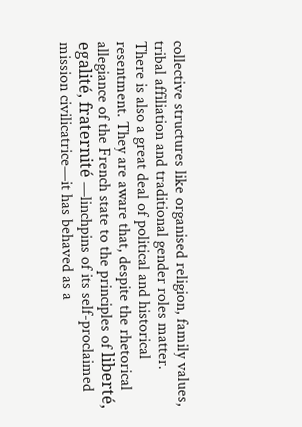collective structures like organised religion, family values, tribal affiliation and traditional gender roles matter. There is also a great deal of political and historical resentment. They are aware that, despite the rhetorical allegiance of the French state to the principles of liberté, egalité, fraternité —linchpins of its self-proclaimed mission civilicatrice—it has behaved as a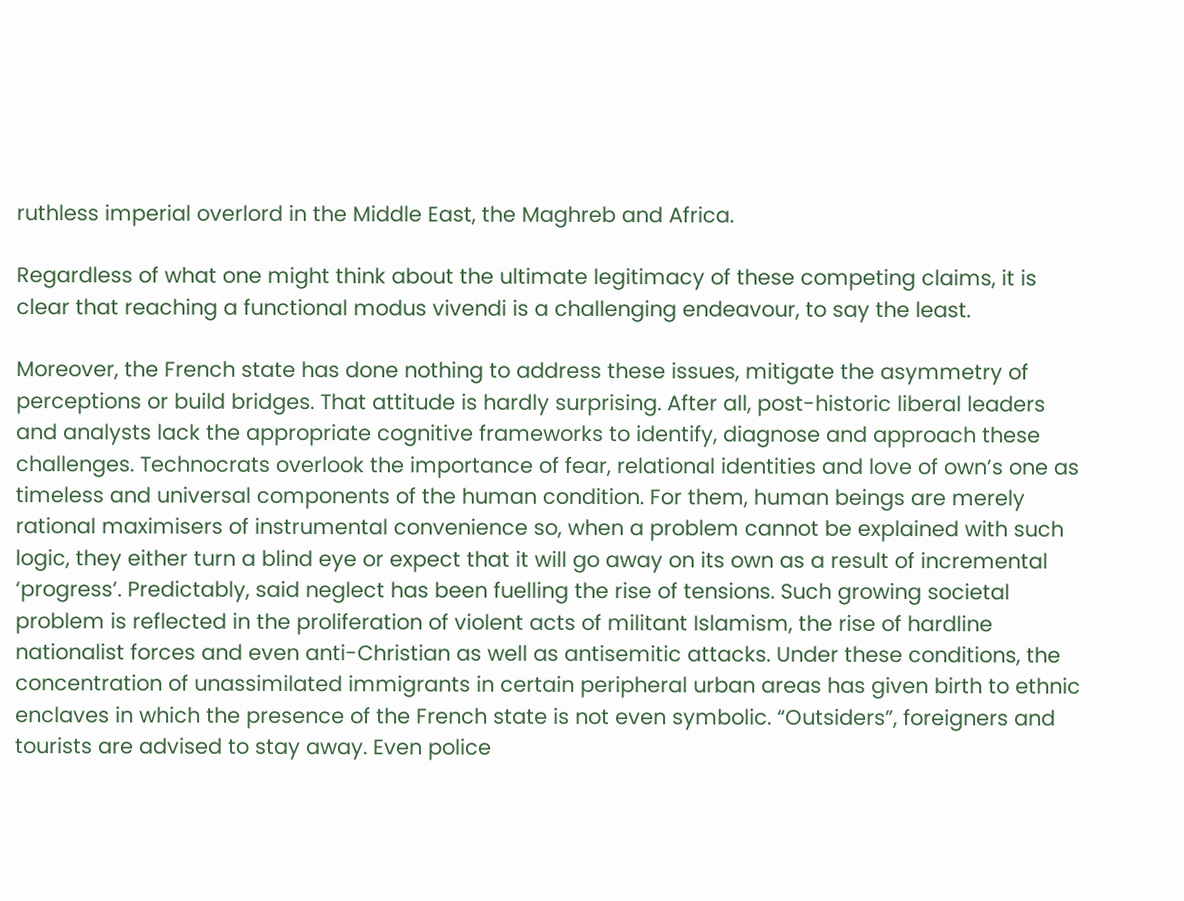ruthless imperial overlord in the Middle East, the Maghreb and Africa.

Regardless of what one might think about the ultimate legitimacy of these competing claims, it is clear that reaching a functional modus vivendi is a challenging endeavour, to say the least.

Moreover, the French state has done nothing to address these issues, mitigate the asymmetry of perceptions or build bridges. That attitude is hardly surprising. After all, post-historic liberal leaders and analysts lack the appropriate cognitive frameworks to identify, diagnose and approach these challenges. Technocrats overlook the importance of fear, relational identities and love of own’s one as timeless and universal components of the human condition. For them, human beings are merely rational maximisers of instrumental convenience so, when a problem cannot be explained with such logic, they either turn a blind eye or expect that it will go away on its own as a result of incremental ‘progress’. Predictably, said neglect has been fuelling the rise of tensions. Such growing societal problem is reflected in the proliferation of violent acts of militant Islamism, the rise of hardline nationalist forces and even anti-Christian as well as antisemitic attacks. Under these conditions, the concentration of unassimilated immigrants in certain peripheral urban areas has given birth to ethnic enclaves in which the presence of the French state is not even symbolic. “Outsiders”, foreigners and tourists are advised to stay away. Even police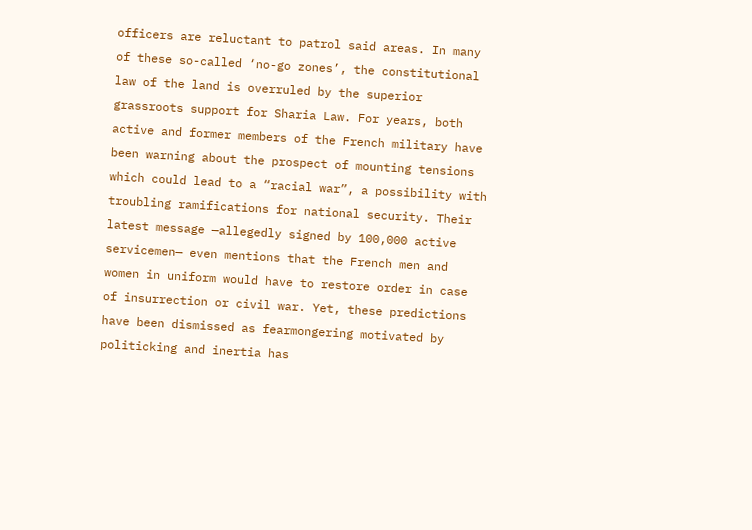officers are reluctant to patrol said areas. In many of these so-called ‘no-go zones’, the constitutional law of the land is overruled by the superior grassroots support for Sharia Law. For years, both active and former members of the French military have been warning about the prospect of mounting tensions which could lead to a “racial war”, a possibility with troubling ramifications for national security. Their latest message —allegedly signed by 100,000 active servicemen— even mentions that the French men and women in uniform would have to restore order in case of insurrection or civil war. Yet, these predictions have been dismissed as fearmongering motivated by politicking and inertia has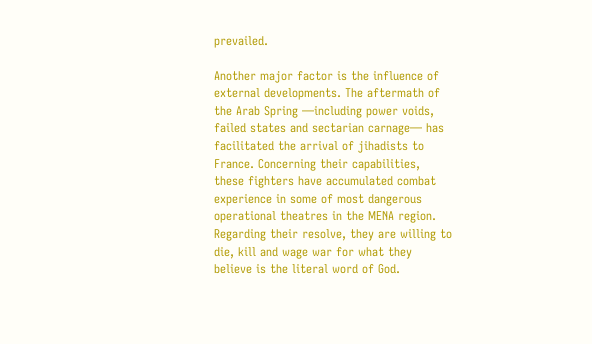prevailed.

Another major factor is the influence of external developments. The aftermath of the Arab Spring —including power voids, failed states and sectarian carnage— has facilitated the arrival of jihadists to France. Concerning their capabilities, these fighters have accumulated combat experience in some of most dangerous operational theatres in the MENA region. Regarding their resolve, they are willing to die, kill and wage war for what they believe is the literal word of God.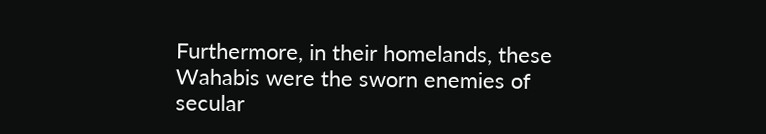Furthermore, in their homelands, these Wahabis were the sworn enemies of secular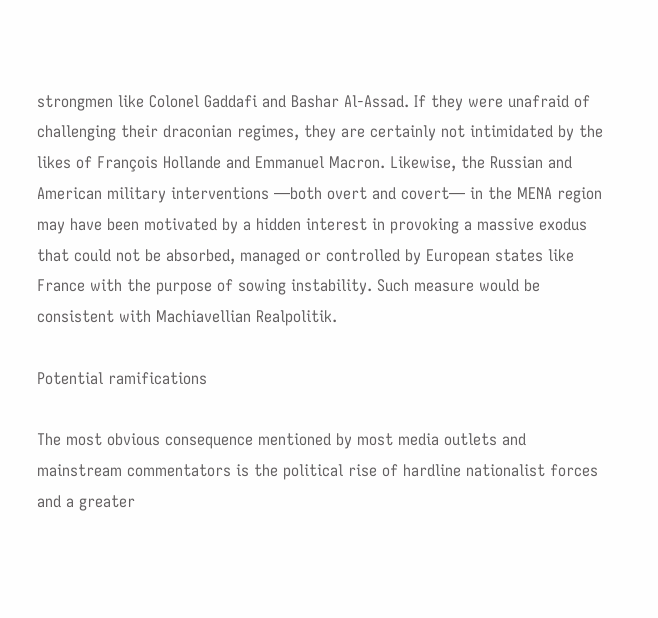strongmen like Colonel Gaddafi and Bashar Al-Assad. If they were unafraid of challenging their draconian regimes, they are certainly not intimidated by the likes of François Hollande and Emmanuel Macron. Likewise, the Russian and American military interventions —both overt and covert— in the MENA region may have been motivated by a hidden interest in provoking a massive exodus that could not be absorbed, managed or controlled by European states like France with the purpose of sowing instability. Such measure would be consistent with Machiavellian Realpolitik.

Potential ramifications

The most obvious consequence mentioned by most media outlets and mainstream commentators is the political rise of hardline nationalist forces and a greater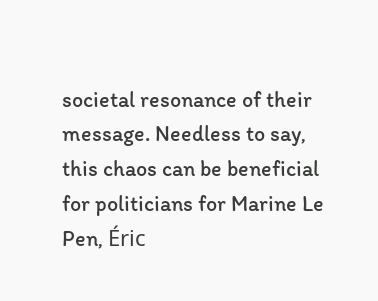societal resonance of their message. Needless to say, this chaos can be beneficial for politicians for Marine Le Pen, Éric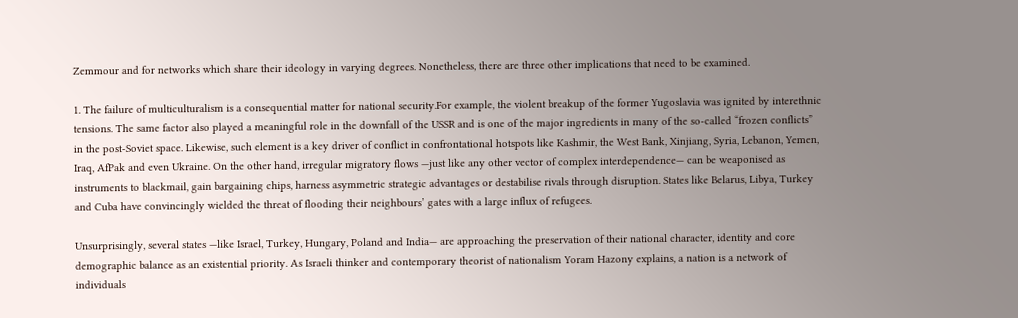Zemmour and for networks which share their ideology in varying degrees. Nonetheless, there are three other implications that need to be examined.

1. The failure of multiculturalism is a consequential matter for national security.For example, the violent breakup of the former Yugoslavia was ignited by interethnic tensions. The same factor also played a meaningful role in the downfall of the USSR and is one of the major ingredients in many of the so-called “frozen conflicts” in the post-Soviet space. Likewise, such element is a key driver of conflict in confrontational hotspots like Kashmir, the West Bank, Xinjiang, Syria, Lebanon, Yemen, Iraq, AfPak and even Ukraine. On the other hand, irregular migratory flows —just like any other vector of complex interdependence— can be weaponised as instruments to blackmail, gain bargaining chips, harness asymmetric strategic advantages or destabilise rivals through disruption. States like Belarus, Libya, Turkey and Cuba have convincingly wielded the threat of flooding their neighbours’ gates with a large influx of refugees.

Unsurprisingly, several states —like Israel, Turkey, Hungary, Poland and India— are approaching the preservation of their national character, identity and core demographic balance as an existential priority. As Israeli thinker and contemporary theorist of nationalism Yoram Hazony explains, a nation is a network of individuals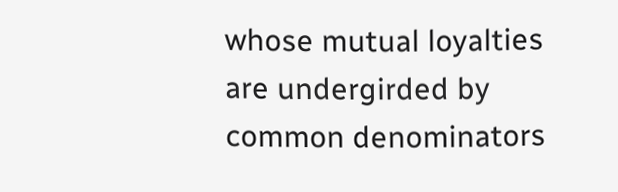whose mutual loyalties are undergirded by common denominators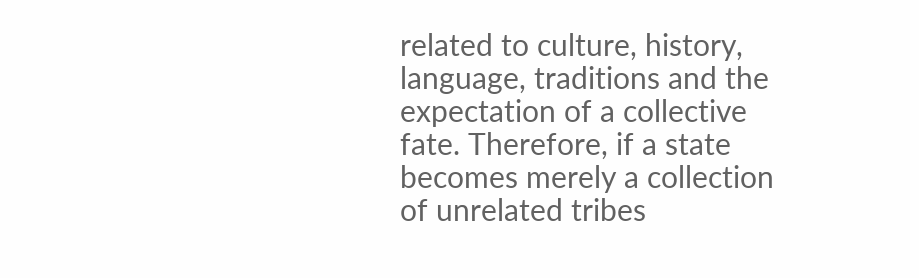related to culture, history, language, traditions and the expectation of a collective fate. Therefore, if a state becomes merely a collection of unrelated tribes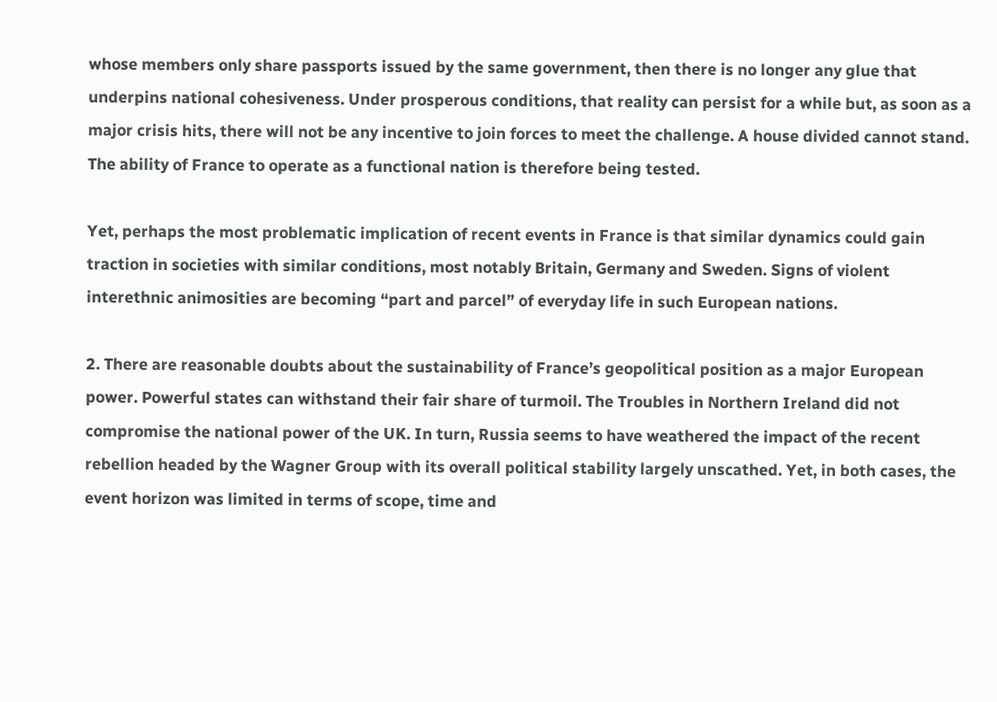whose members only share passports issued by the same government, then there is no longer any glue that underpins national cohesiveness. Under prosperous conditions, that reality can persist for a while but, as soon as a major crisis hits, there will not be any incentive to join forces to meet the challenge. A house divided cannot stand. The ability of France to operate as a functional nation is therefore being tested.

Yet, perhaps the most problematic implication of recent events in France is that similar dynamics could gain traction in societies with similar conditions, most notably Britain, Germany and Sweden. Signs of violent interethnic animosities are becoming “part and parcel” of everyday life in such European nations.

2. There are reasonable doubts about the sustainability of France’s geopolitical position as a major European power. Powerful states can withstand their fair share of turmoil. The Troubles in Northern Ireland did not compromise the national power of the UK. In turn, Russia seems to have weathered the impact of the recent rebellion headed by the Wagner Group with its overall political stability largely unscathed. Yet, in both cases, the event horizon was limited in terms of scope, time and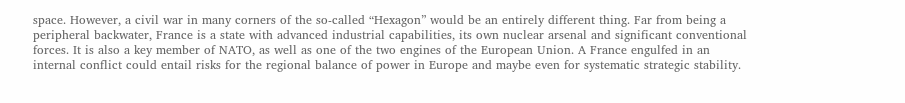space. However, a civil war in many corners of the so-called “Hexagon” would be an entirely different thing. Far from being a peripheral backwater, France is a state with advanced industrial capabilities, its own nuclear arsenal and significant conventional forces. It is also a key member of NATO, as well as one of the two engines of the European Union. A France engulfed in an internal conflict could entail risks for the regional balance of power in Europe and maybe even for systematic strategic stability.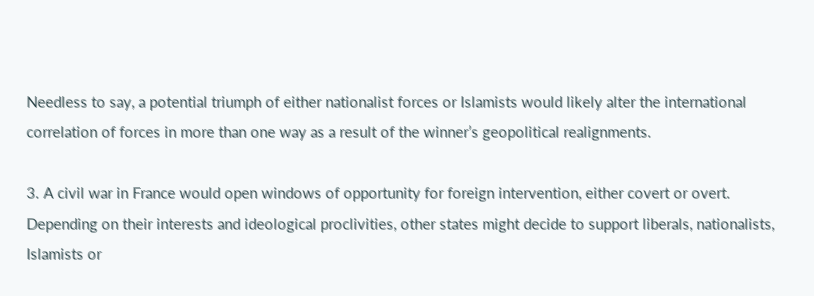Needless to say, a potential triumph of either nationalist forces or Islamists would likely alter the international correlation of forces in more than one way as a result of the winner’s geopolitical realignments.

3. A civil war in France would open windows of opportunity for foreign intervention, either covert or overt. Depending on their interests and ideological proclivities, other states might decide to support liberals, nationalists, Islamists or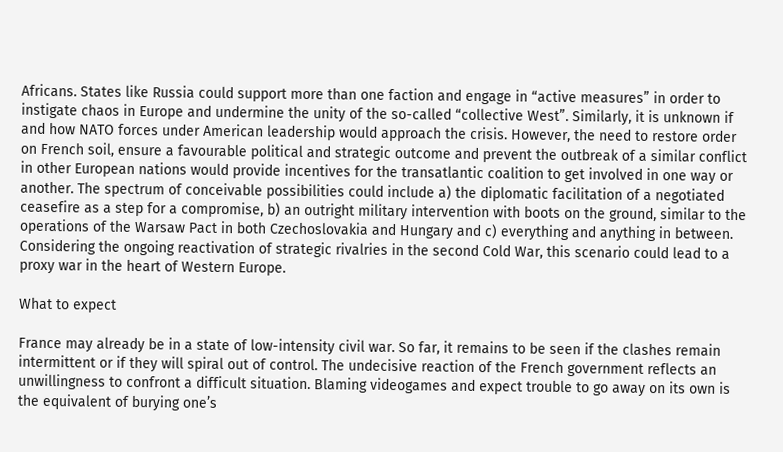Africans. States like Russia could support more than one faction and engage in “active measures” in order to instigate chaos in Europe and undermine the unity of the so-called “collective West”. Similarly, it is unknown if and how NATO forces under American leadership would approach the crisis. However, the need to restore order on French soil, ensure a favourable political and strategic outcome and prevent the outbreak of a similar conflict in other European nations would provide incentives for the transatlantic coalition to get involved in one way or another. The spectrum of conceivable possibilities could include a) the diplomatic facilitation of a negotiated ceasefire as a step for a compromise, b) an outright military intervention with boots on the ground, similar to the operations of the Warsaw Pact in both Czechoslovakia and Hungary and c) everything and anything in between. Considering the ongoing reactivation of strategic rivalries in the second Cold War, this scenario could lead to a proxy war in the heart of Western Europe.

What to expect

France may already be in a state of low-intensity civil war. So far, it remains to be seen if the clashes remain intermittent or if they will spiral out of control. The undecisive reaction of the French government reflects an unwillingness to confront a difficult situation. Blaming videogames and expect trouble to go away on its own is the equivalent of burying one’s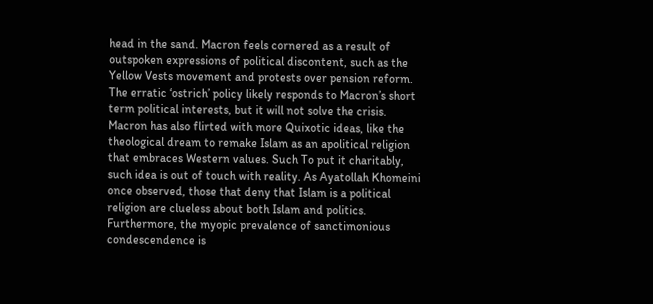head in the sand. Macron feels cornered as a result of outspoken expressions of political discontent, such as the Yellow Vests movement and protests over pension reform. The erratic ‘ostrich’ policy likely responds to Macron’s short term political interests, but it will not solve the crisis. Macron has also flirted with more Quixotic ideas, like the theological dream to remake Islam as an apolitical religion that embraces Western values. Such To put it charitably, such idea is out of touch with reality. As Ayatollah Khomeini once observed, those that deny that Islam is a political religion are clueless about both Islam and politics. Furthermore, the myopic prevalence of sanctimonious condescendence is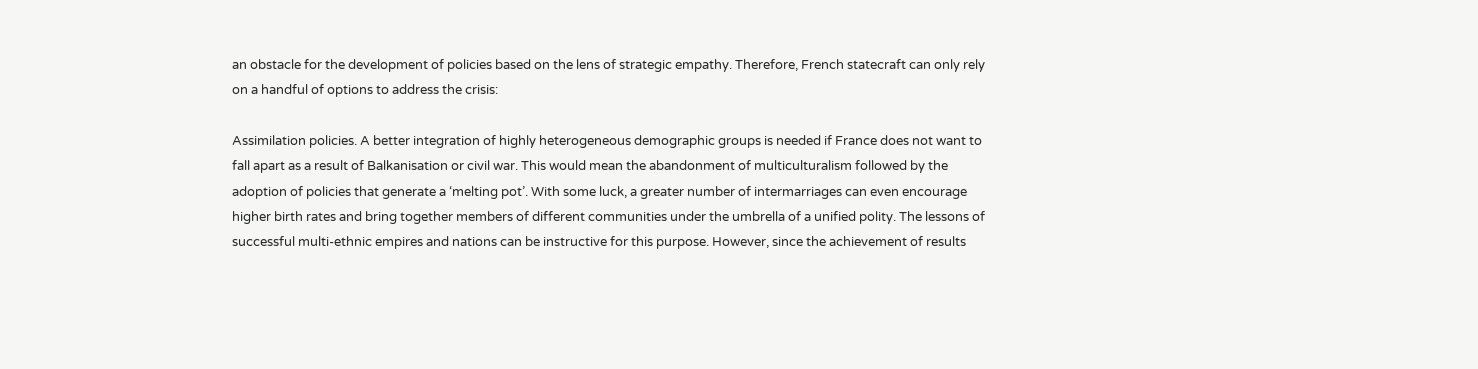an obstacle for the development of policies based on the lens of strategic empathy. Therefore, French statecraft can only rely on a handful of options to address the crisis:

Assimilation policies. A better integration of highly heterogeneous demographic groups is needed if France does not want to fall apart as a result of Balkanisation or civil war. This would mean the abandonment of multiculturalism followed by the adoption of policies that generate a ‘melting pot’. With some luck, a greater number of intermarriages can even encourage higher birth rates and bring together members of different communities under the umbrella of a unified polity. The lessons of successful multi-ethnic empires and nations can be instructive for this purpose. However, since the achievement of results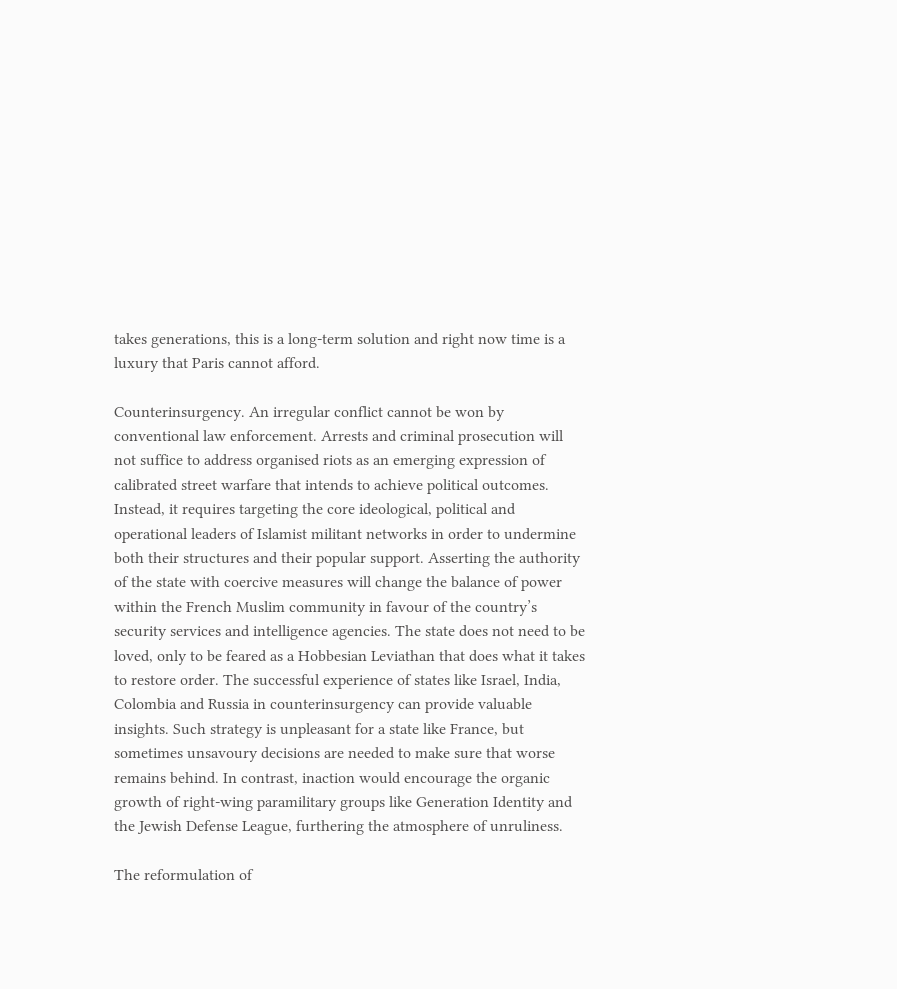takes generations, this is a long-term solution and right now time is a luxury that Paris cannot afford.

Counterinsurgency. An irregular conflict cannot be won by conventional law enforcement. Arrests and criminal prosecution will not suffice to address organised riots as an emerging expression of calibrated street warfare that intends to achieve political outcomes. Instead, it requires targeting the core ideological, political and operational leaders of Islamist militant networks in order to undermine both their structures and their popular support. Asserting the authority of the state with coercive measures will change the balance of power within the French Muslim community in favour of the country’s security services and intelligence agencies. The state does not need to be loved, only to be feared as a Hobbesian Leviathan that does what it takes to restore order. The successful experience of states like Israel, India, Colombia and Russia in counterinsurgency can provide valuable insights. Such strategy is unpleasant for a state like France, but sometimes unsavoury decisions are needed to make sure that worse remains behind. In contrast, inaction would encourage the organic growth of right-wing paramilitary groups like Generation Identity and the Jewish Defense League, furthering the atmosphere of unruliness.

The reformulation of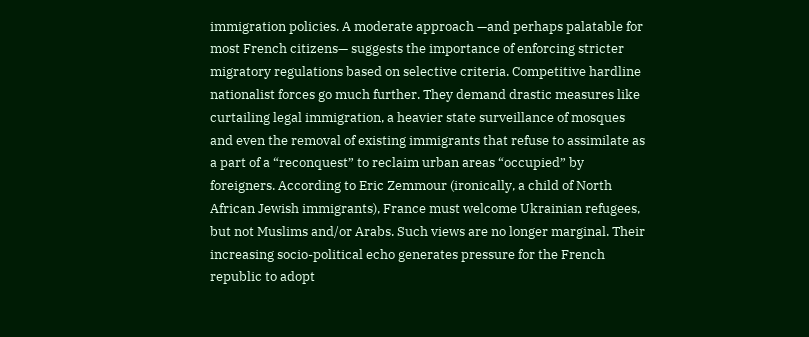immigration policies. A moderate approach —and perhaps palatable for most French citizens— suggests the importance of enforcing stricter migratory regulations based on selective criteria. Competitive hardline nationalist forces go much further. They demand drastic measures like curtailing legal immigration, a heavier state surveillance of mosques and even the removal of existing immigrants that refuse to assimilate as a part of a “reconquest” to reclaim urban areas “occupied” by foreigners. According to Eric Zemmour (ironically, a child of North African Jewish immigrants), France must welcome Ukrainian refugees, but not Muslims and/or Arabs. Such views are no longer marginal. Their increasing socio-political echo generates pressure for the French republic to adopt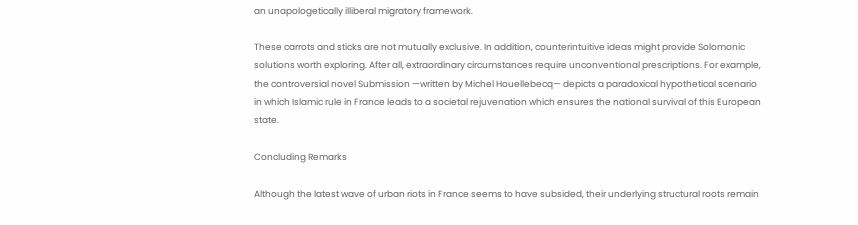an unapologetically illiberal migratory framework.

These carrots and sticks are not mutually exclusive. In addition, counterintuitive ideas might provide Solomonic solutions worth exploring. After all, extraordinary circumstances require unconventional prescriptions. For example, the controversial novel Submission —written by Michel Houellebecq— depicts a paradoxical hypothetical scenario in which Islamic rule in France leads to a societal rejuvenation which ensures the national survival of this European state.

Concluding Remarks

Although the latest wave of urban riots in France seems to have subsided, their underlying structural roots remain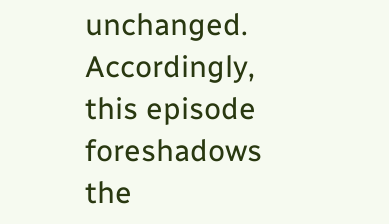unchanged. Accordingly, this episode foreshadows the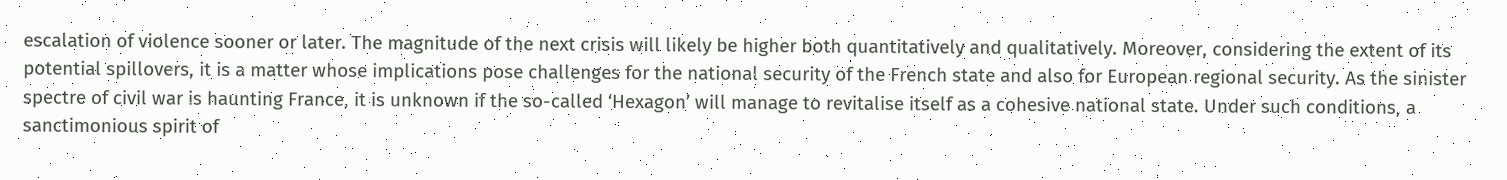escalation of violence sooner or later. The magnitude of the next crisis will likely be higher both quantitatively and qualitatively. Moreover, considering the extent of its potential spillovers, it is a matter whose implications pose challenges for the national security of the French state and also for European regional security. As the sinister spectre of civil war is haunting France, it is unknown if the so-called ‘Hexagon’ will manage to revitalise itself as a cohesive national state. Under such conditions, a sanctimonious spirit of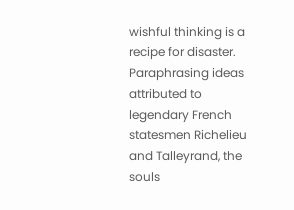wishful thinking is a recipe for disaster. Paraphrasing ideas attributed to legendary French statesmen Richelieu and Talleyrand, the souls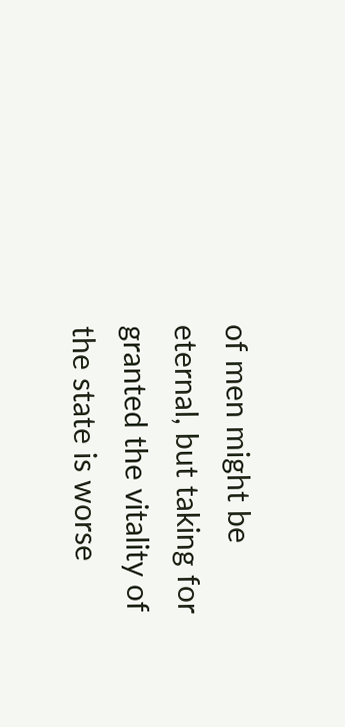of men might be eternal, but taking for granted the vitality of the state is worse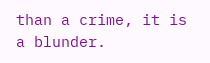than a crime, it is a blunder.